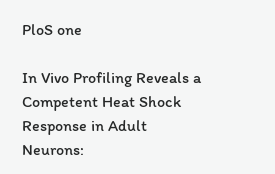PloS one

In Vivo Profiling Reveals a Competent Heat Shock Response in Adult Neurons: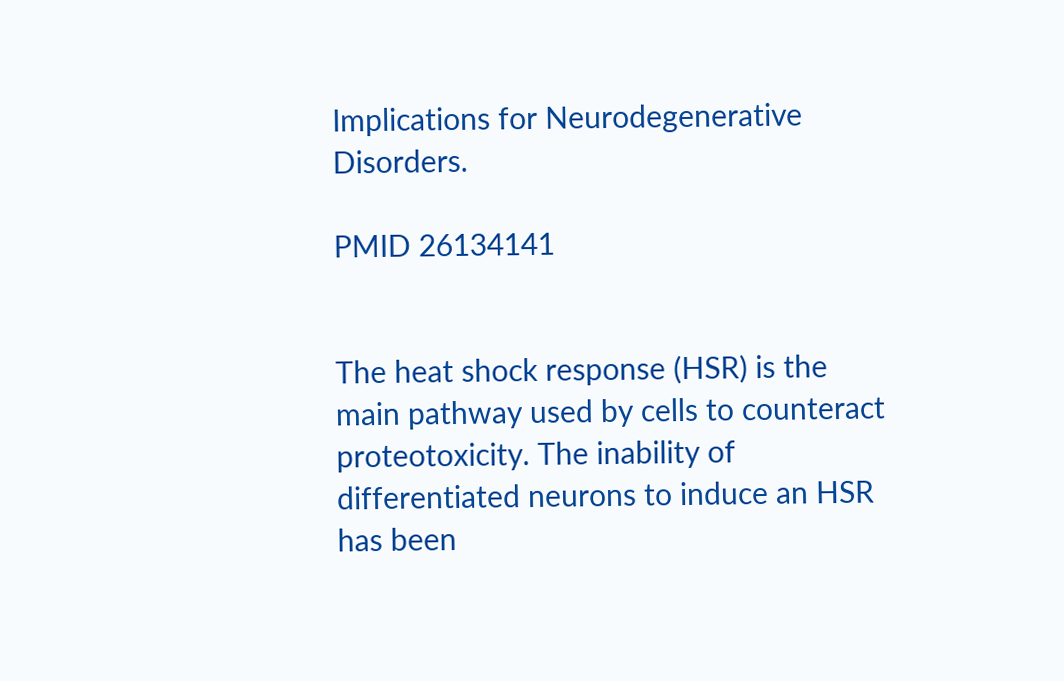Implications for Neurodegenerative Disorders.

PMID 26134141


The heat shock response (HSR) is the main pathway used by cells to counteract proteotoxicity. The inability of differentiated neurons to induce an HSR has been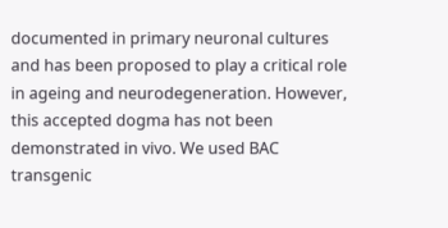documented in primary neuronal cultures and has been proposed to play a critical role in ageing and neurodegeneration. However, this accepted dogma has not been demonstrated in vivo. We used BAC transgenic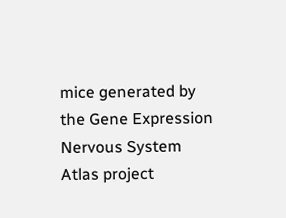mice generated by the Gene Expression Nervous System Atlas project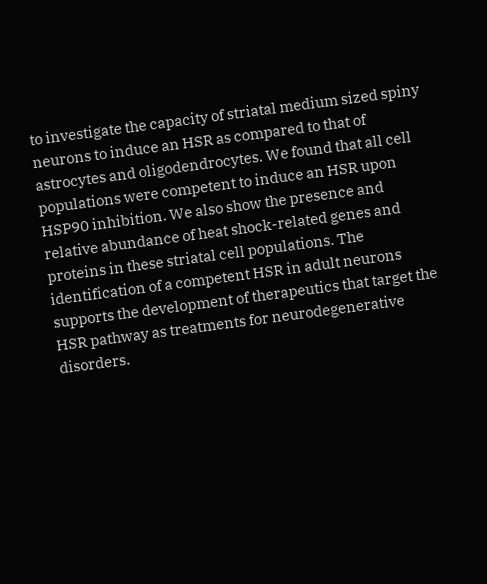to investigate the capacity of striatal medium sized spiny neurons to induce an HSR as compared to that of astrocytes and oligodendrocytes. We found that all cell populations were competent to induce an HSR upon HSP90 inhibition. We also show the presence and relative abundance of heat shock-related genes and proteins in these striatal cell populations. The identification of a competent HSR in adult neurons supports the development of therapeutics that target the HSR pathway as treatments for neurodegenerative disorders.